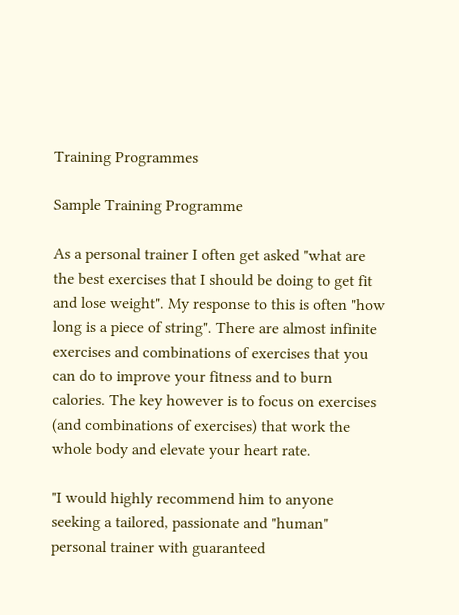Training Programmes

Sample Training Programme

As a personal trainer I often get asked "what are the best exercises that I should be doing to get fit and lose weight". My response to this is often "how long is a piece of string". There are almost infinite exercises and combinations of exercises that you can do to improve your fitness and to burn calories. The key however is to focus on exercises (and combinations of exercises) that work the whole body and elevate your heart rate.

"I would highly recommend him to anyone seeking a tailored, passionate and "human" personal trainer with guaranteed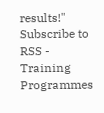results!"
Subscribe to RSS - Training Programmes